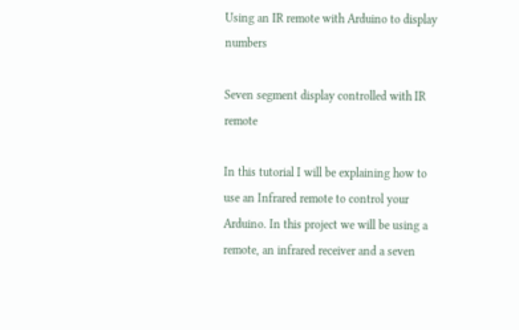Using an IR remote with Arduino to display numbers

Seven segment display controlled with IR remote

In this tutorial I will be explaining how to use an Infrared remote to control your Arduino. In this project we will be using a remote, an infrared receiver and a seven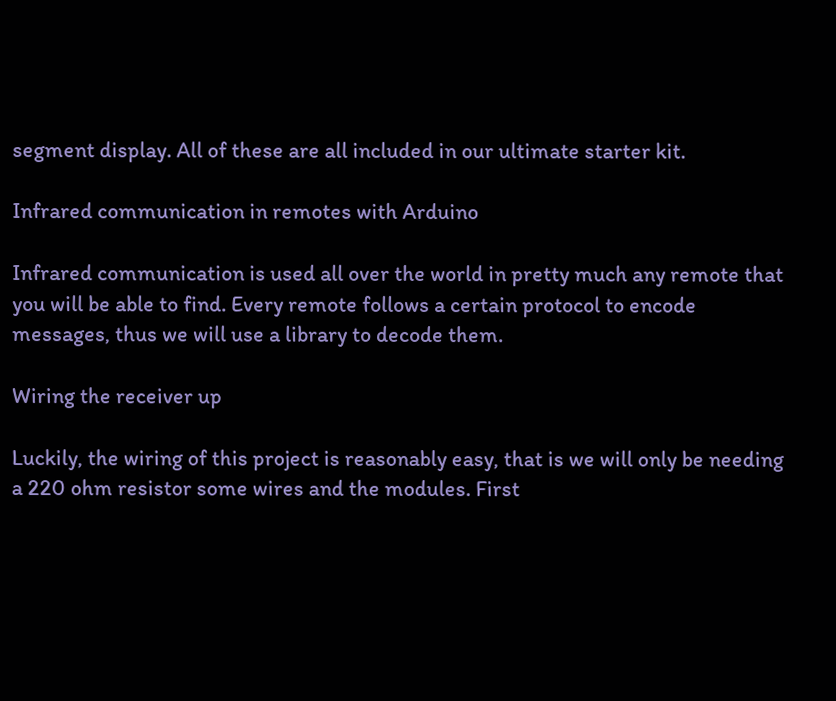segment display. All of these are all included in our ultimate starter kit.

Infrared communication in remotes with Arduino

Infrared communication is used all over the world in pretty much any remote that you will be able to find. Every remote follows a certain protocol to encode messages, thus we will use a library to decode them.

Wiring the receiver up

Luckily, the wiring of this project is reasonably easy, that is we will only be needing a 220 ohm resistor some wires and the modules. First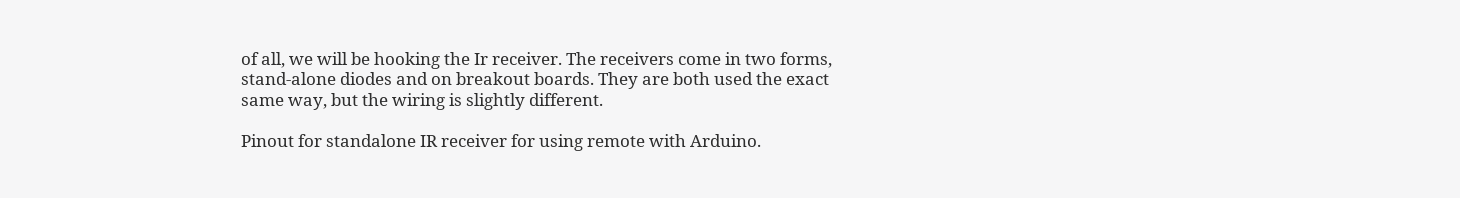of all, we will be hooking the Ir receiver. The receivers come in two forms, stand-alone diodes and on breakout boards. They are both used the exact same way, but the wiring is slightly different.

Pinout for standalone IR receiver for using remote with Arduino.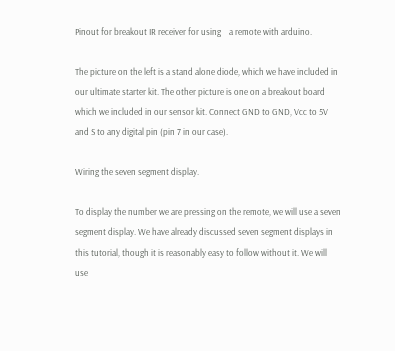Pinout for breakout IR receiver for using    a remote with arduino.

The picture on the left is a stand alone diode, which we have included in our ultimate starter kit. The other picture is one on a breakout board which we included in our sensor kit. Connect GND to GND, Vcc to 5V and S to any digital pin (pin 7 in our case).

Wiring the seven segment display.

To display the number we are pressing on the remote, we will use a seven segment display. We have already discussed seven segment displays in this tutorial, though it is reasonably easy to follow without it. We will use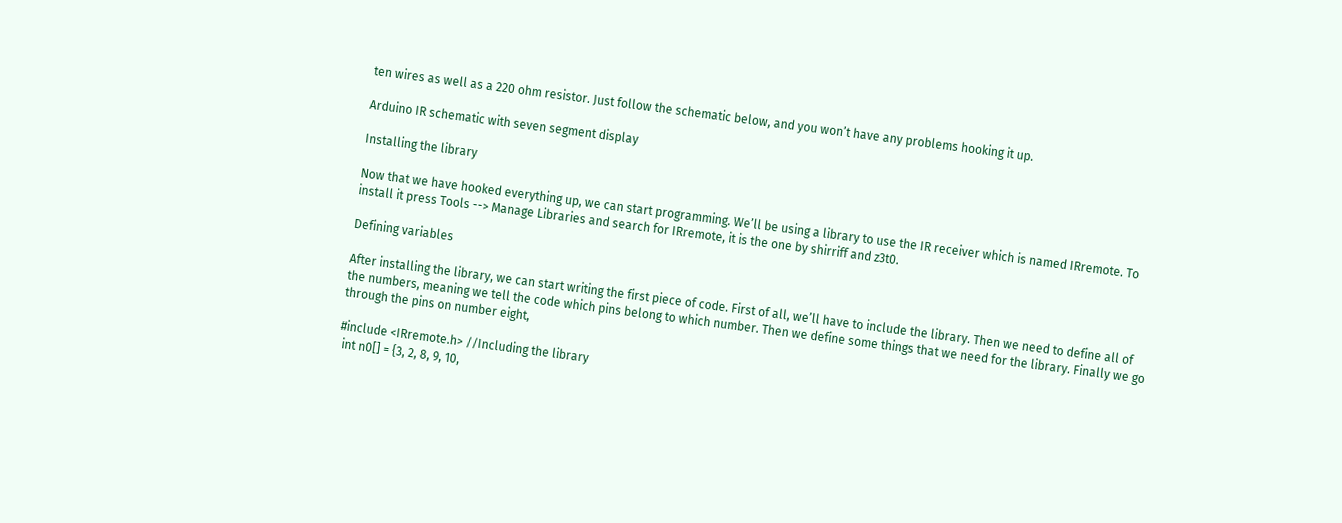ten wires as well as a 220 ohm resistor. Just follow the schematic below, and you won’t have any problems hooking it up.

Arduino IR schematic with seven segment display

Installing the library

Now that we have hooked everything up, we can start programming. We’ll be using a library to use the IR receiver which is named IRremote. To install it press Tools --> Manage Libraries and search for IRremote, it is the one by shirriff and z3t0.

Defining variables

After installing the library, we can start writing the first piece of code. First of all, we’ll have to include the library. Then we need to define all of the numbers, meaning we tell the code which pins belong to which number. Then we define some things that we need for the library. Finally we go through the pins on number eight,

#include <IRremote.h> //Including the library
 int n0[] = {3, 2, 8, 9, 10,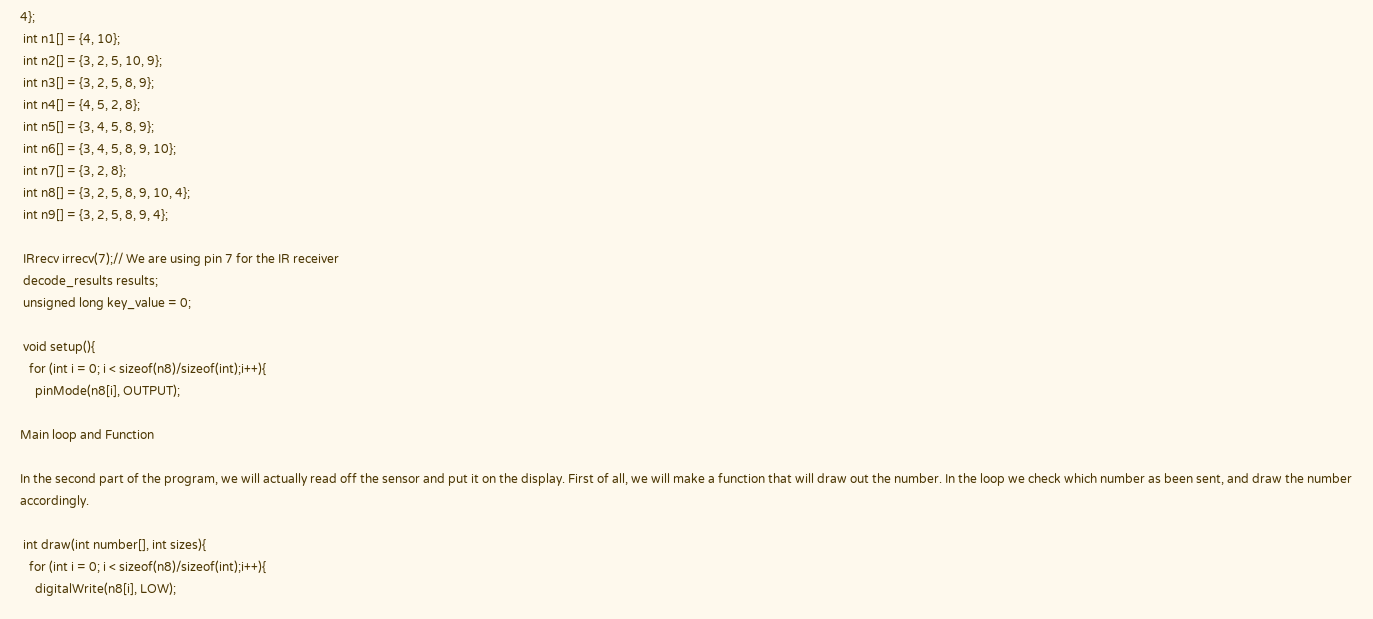4};
 int n1[] = {4, 10};
 int n2[] = {3, 2, 5, 10, 9};
 int n3[] = {3, 2, 5, 8, 9};
 int n4[] = {4, 5, 2, 8};
 int n5[] = {3, 4, 5, 8, 9};
 int n6[] = {3, 4, 5, 8, 9, 10};
 int n7[] = {3, 2, 8};
 int n8[] = {3, 2, 5, 8, 9, 10, 4};
 int n9[] = {3, 2, 5, 8, 9, 4};

 IRrecv irrecv(7);// We are using pin 7 for the IR receiver
 decode_results results;
 unsigned long key_value = 0;

 void setup(){
   for (int i = 0; i < sizeof(n8)/sizeof(int);i++){
     pinMode(n8[i], OUTPUT);

Main loop and Function

In the second part of the program, we will actually read off the sensor and put it on the display. First of all, we will make a function that will draw out the number. In the loop we check which number as been sent, and draw the number accordingly.

 int draw(int number[], int sizes){
   for (int i = 0; i < sizeof(n8)/sizeof(int);i++){
     digitalWrite(n8[i], LOW);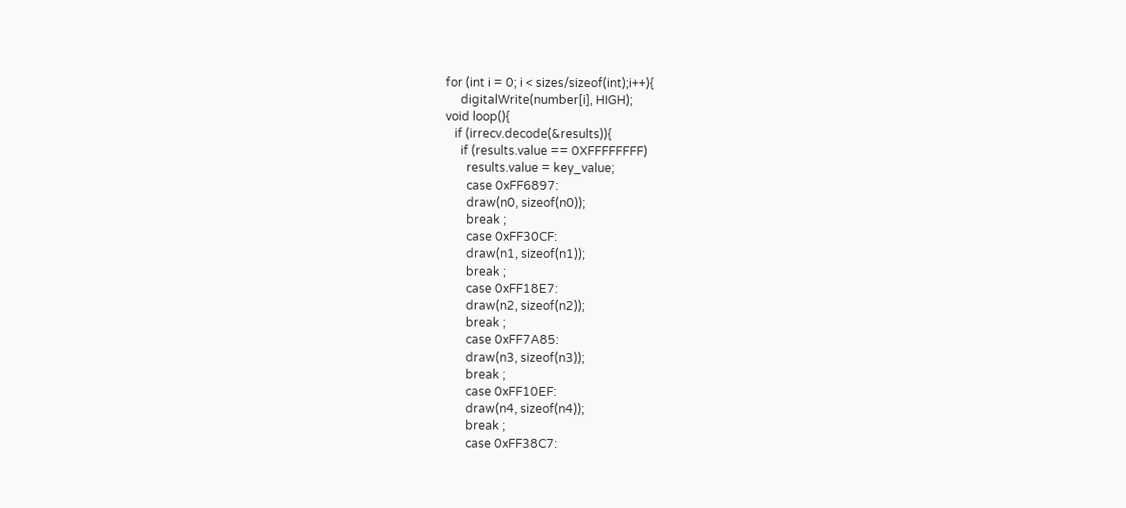for (int i = 0; i < sizes/sizeof(int);i++){
     digitalWrite(number[i], HIGH);
void loop(){
   if (irrecv.decode(&results)){
     if (results.value == 0XFFFFFFFF)
       results.value = key_value;
       case 0xFF6897:
       draw(n0, sizeof(n0));
       break ;
       case 0xFF30CF:
       draw(n1, sizeof(n1));
       break ;
       case 0xFF18E7:
       draw(n2, sizeof(n2));
       break ;
       case 0xFF7A85:
       draw(n3, sizeof(n3));
       break ;
       case 0xFF10EF:
       draw(n4, sizeof(n4));
       break ;
       case 0xFF38C7: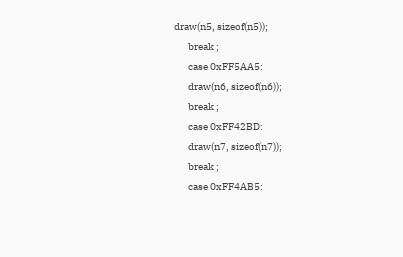draw(n5, sizeof(n5));
       break ;
       case 0xFF5AA5:
       draw(n6, sizeof(n6));
       break ;
       case 0xFF42BD:
       draw(n7, sizeof(n7));
       break ;
       case 0xFF4AB5: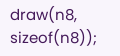draw(n8, sizeof(n8));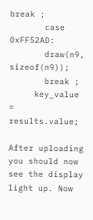break ;
       case 0xFF52AD:
       draw(n9, sizeof(n9));
       break ;
     key_value = results.value;

After uploading you should now see the display light up. Now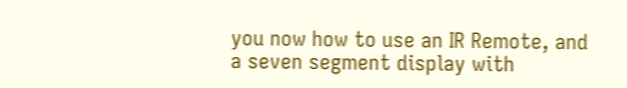you now how to use an IR Remote, and a seven segment display with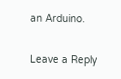an Arduino.

Leave a Reply